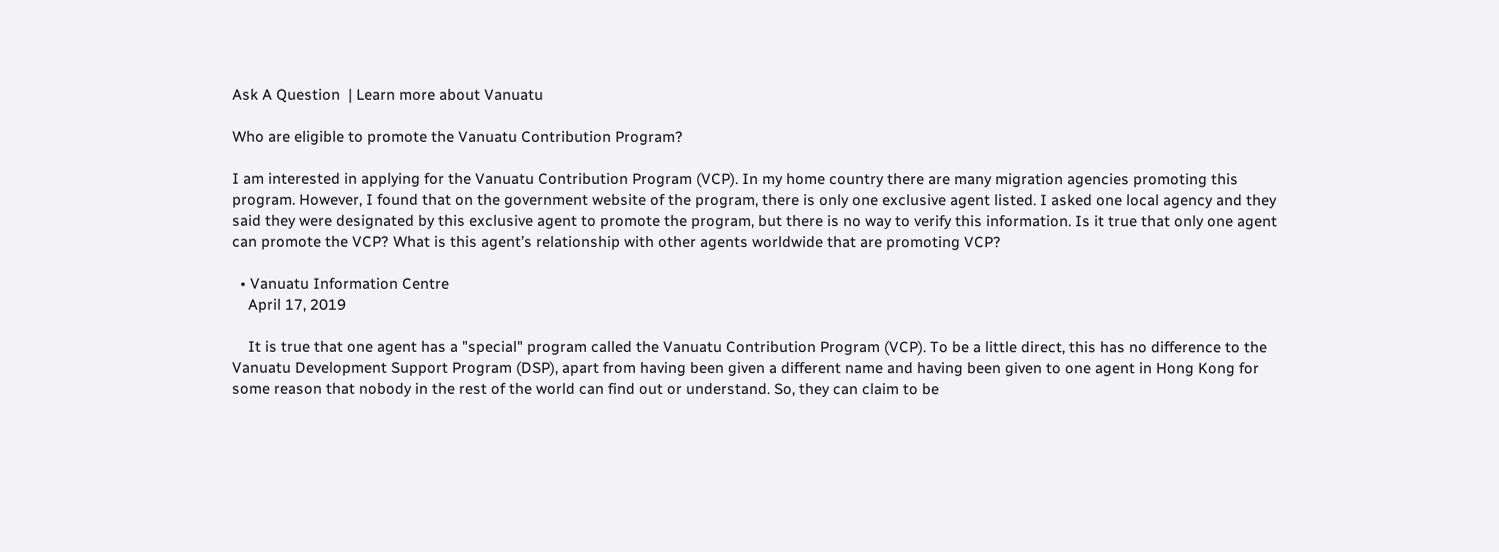Ask A Question  | Learn more about Vanuatu

Who are eligible to promote the Vanuatu Contribution Program?

I am interested in applying for the Vanuatu Contribution Program (VCP). In my home country there are many migration agencies promoting this program. However, I found that on the government website of the program, there is only one exclusive agent listed. I asked one local agency and they said they were designated by this exclusive agent to promote the program, but there is no way to verify this information. Is it true that only one agent can promote the VCP? What is this agent’s relationship with other agents worldwide that are promoting VCP?

  • Vanuatu Information Centre
    April 17, 2019

    It is true that one agent has a "special" program called the Vanuatu Contribution Program (VCP). To be a little direct, this has no difference to the Vanuatu Development Support Program (DSP), apart from having been given a different name and having been given to one agent in Hong Kong for some reason that nobody in the rest of the world can find out or understand. So, they can claim to be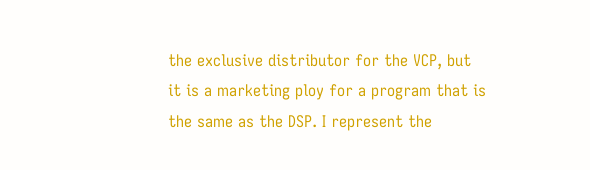the exclusive distributor for the VCP, but it is a marketing ploy for a program that is the same as the DSP. I represent the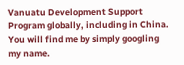Vanuatu Development Support Program globally, including in China. You will find me by simply googling my name.